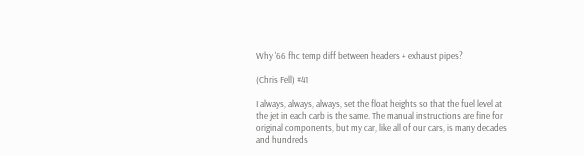Why '66 fhc temp diff between headers + exhaust pipes?

(Chris Fell) #41

I always, always, always, set the float heights so that the fuel level at the jet in each carb is the same. The manual instructions are fine for original components, but my car, like all of our cars, is many decades and hundreds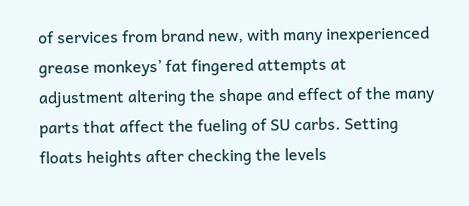of services from brand new, with many inexperienced grease monkeys’ fat fingered attempts at adjustment altering the shape and effect of the many parts that affect the fueling of SU carbs. Setting floats heights after checking the levels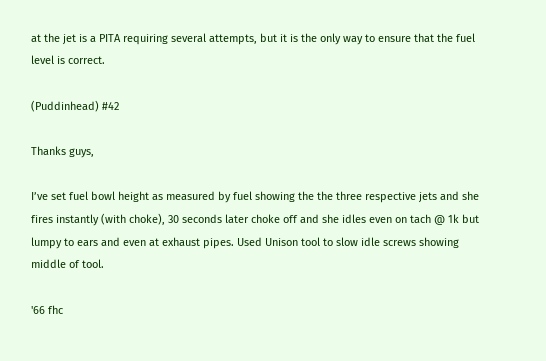at the jet is a PITA requiring several attempts, but it is the only way to ensure that the fuel level is correct.

(Puddinhead) #42

Thanks guys,

I’ve set fuel bowl height as measured by fuel showing the the three respective jets and she fires instantly (with choke), 30 seconds later choke off and she idles even on tach @ 1k but lumpy to ears and even at exhaust pipes. Used Unison tool to slow idle screws showing middle of tool.

'66 fhc